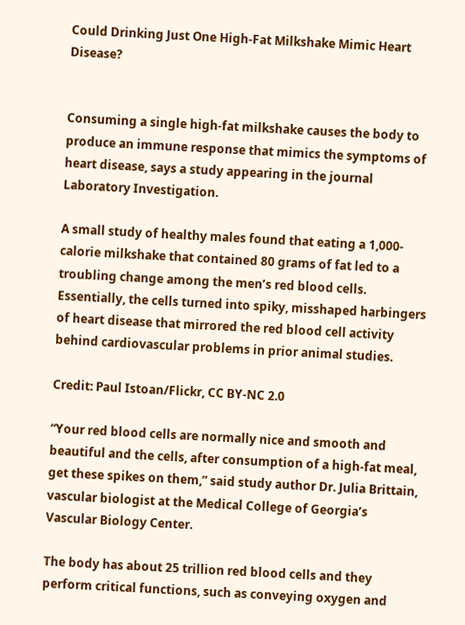Could Drinking Just One High-Fat Milkshake Mimic Heart Disease?


Consuming a single high-fat milkshake causes the body to produce an immune response that mimics the symptoms of heart disease, says a study appearing in the journal Laboratory Investigation.

A small study of healthy males found that eating a 1,000-calorie milkshake that contained 80 grams of fat led to a troubling change among the men’s red blood cells. Essentially, the cells turned into spiky, misshaped harbingers of heart disease that mirrored the red blood cell activity behind cardiovascular problems in prior animal studies.

Credit: Paul Istoan/Flickr, CC BY-NC 2.0

“Your red blood cells are normally nice and smooth and beautiful and the cells, after consumption of a high-fat meal, get these spikes on them,” said study author Dr. Julia Brittain, vascular biologist at the Medical College of Georgia’s Vascular Biology Center.

The body has about 25 trillion red blood cells and they perform critical functions, such as conveying oxygen and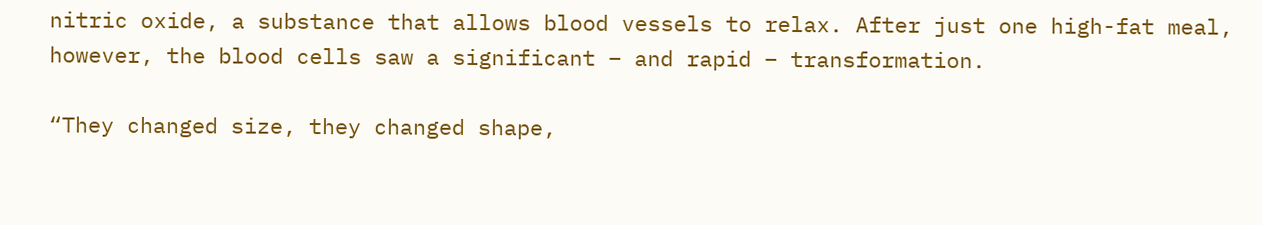nitric oxide, a substance that allows blood vessels to relax. After just one high-fat meal, however, the blood cells saw a significant – and rapid – transformation.

“They changed size, they changed shape,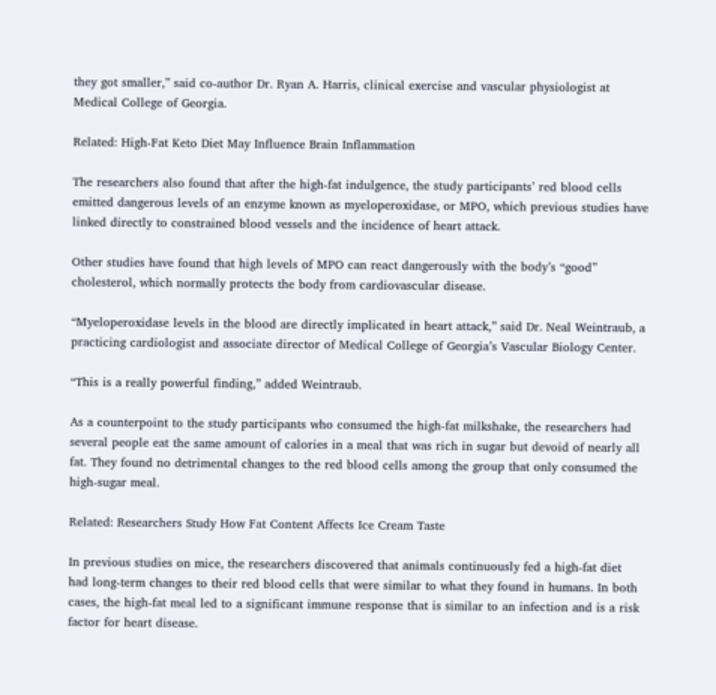they got smaller,” said co-author Dr. Ryan A. Harris, clinical exercise and vascular physiologist at Medical College of Georgia.

Related: High-Fat Keto Diet May Influence Brain Inflammation

The researchers also found that after the high-fat indulgence, the study participants’ red blood cells emitted dangerous levels of an enzyme known as myeloperoxidase, or MPO, which previous studies have linked directly to constrained blood vessels and the incidence of heart attack.

Other studies have found that high levels of MPO can react dangerously with the body’s “good” cholesterol, which normally protects the body from cardiovascular disease.

“Myeloperoxidase levels in the blood are directly implicated in heart attack,” said Dr. Neal Weintraub, a practicing cardiologist and associate director of Medical College of Georgia’s Vascular Biology Center.

“This is a really powerful finding,” added Weintraub.

As a counterpoint to the study participants who consumed the high-fat milkshake, the researchers had several people eat the same amount of calories in a meal that was rich in sugar but devoid of nearly all fat. They found no detrimental changes to the red blood cells among the group that only consumed the high-sugar meal.

Related: Researchers Study How Fat Content Affects Ice Cream Taste

In previous studies on mice, the researchers discovered that animals continuously fed a high-fat diet had long-term changes to their red blood cells that were similar to what they found in humans. In both cases, the high-fat meal led to a significant immune response that is similar to an infection and is a risk factor for heart disease.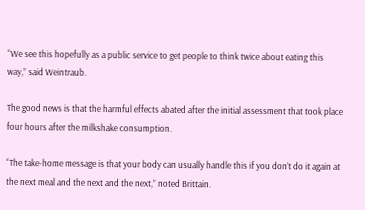“We see this hopefully as a public service to get people to think twice about eating this way,” said Weintraub.

The good news is that the harmful effects abated after the initial assessment that took place four hours after the milkshake consumption.

“The take-home message is that your body can usually handle this if you don’t do it again at the next meal and the next and the next,” noted Brittain.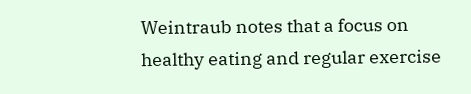Weintraub notes that a focus on healthy eating and regular exercise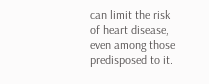can limit the risk of heart disease, even among those predisposed to it.